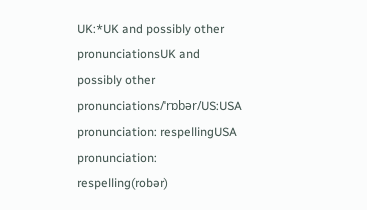UK:*UK and possibly other pronunciationsUK and possibly other pronunciations/ˈrɒbər/US:USA pronunciation: respellingUSA pronunciation: respelling(robər)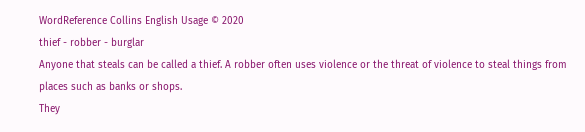WordReference Collins English Usage © 2020
thief - robber - burglar
Anyone that steals can be called a thief. A robber often uses violence or the threat of violence to steal things from places such as banks or shops.
They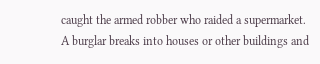caught the armed robber who raided a supermarket.
A burglar breaks into houses or other buildings and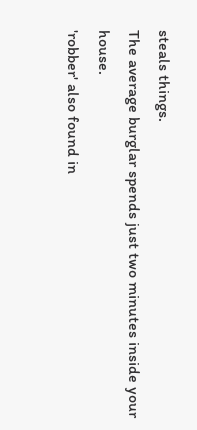steals things.
The average burglar spends just two minutes inside your house.
'robber' also found in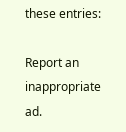these entries:

Report an inappropriate ad.